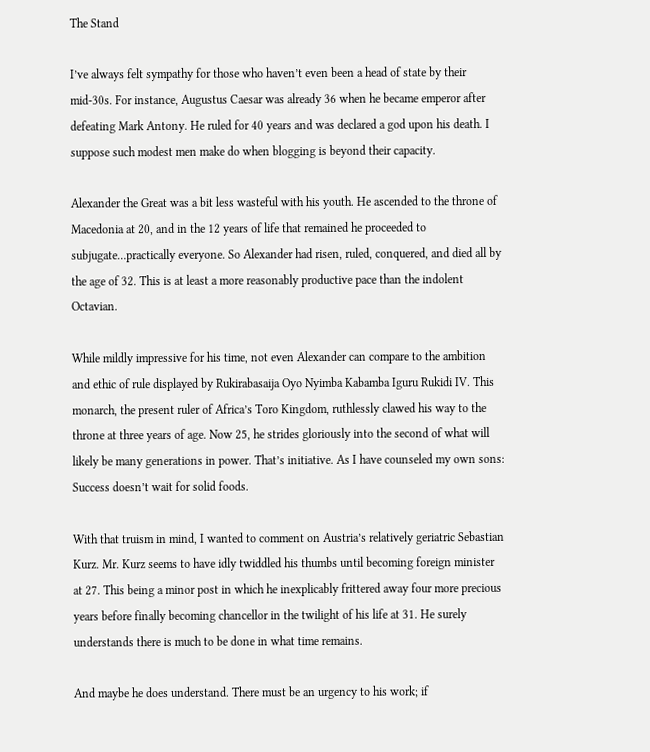The Stand

I’ve always felt sympathy for those who haven’t even been a head of state by their mid-30s. For instance, Augustus Caesar was already 36 when he became emperor after defeating Mark Antony. He ruled for 40 years and was declared a god upon his death. I suppose such modest men make do when blogging is beyond their capacity.

Alexander the Great was a bit less wasteful with his youth. He ascended to the throne of Macedonia at 20, and in the 12 years of life that remained he proceeded to subjugate…practically everyone. So Alexander had risen, ruled, conquered, and died all by the age of 32. This is at least a more reasonably productive pace than the indolent Octavian.

While mildly impressive for his time, not even Alexander can compare to the ambition and ethic of rule displayed by Rukirabasaija Oyo Nyimba Kabamba Iguru Rukidi IV. This monarch, the present ruler of Africa’s Toro Kingdom, ruthlessly clawed his way to the throne at three years of age. Now 25, he strides gloriously into the second of what will likely be many generations in power. That’s initiative. As I have counseled my own sons: Success doesn’t wait for solid foods.

With that truism in mind, I wanted to comment on Austria’s relatively geriatric Sebastian Kurz. Mr. Kurz seems to have idly twiddled his thumbs until becoming foreign minister at 27. This being a minor post in which he inexplicably frittered away four more precious years before finally becoming chancellor in the twilight of his life at 31. He surely understands there is much to be done in what time remains.

And maybe he does understand. There must be an urgency to his work; if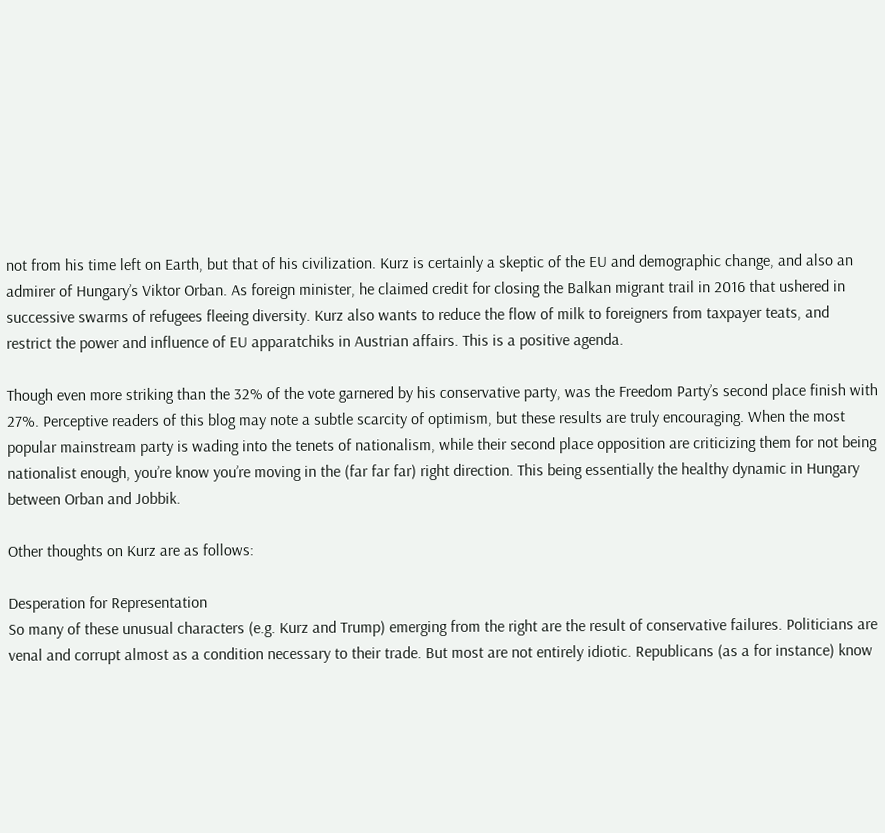not from his time left on Earth, but that of his civilization. Kurz is certainly a skeptic of the EU and demographic change, and also an admirer of Hungary’s Viktor Orban. As foreign minister, he claimed credit for closing the Balkan migrant trail in 2016 that ushered in successive swarms of refugees fleeing diversity. Kurz also wants to reduce the flow of milk to foreigners from taxpayer teats, and restrict the power and influence of EU apparatchiks in Austrian affairs. This is a positive agenda.

Though even more striking than the 32% of the vote garnered by his conservative party, was the Freedom Party’s second place finish with 27%. Perceptive readers of this blog may note a subtle scarcity of optimism, but these results are truly encouraging. When the most popular mainstream party is wading into the tenets of nationalism, while their second place opposition are criticizing them for not being nationalist enough, you’re know you’re moving in the (far far far) right direction. This being essentially the healthy dynamic in Hungary between Orban and Jobbik.

Other thoughts on Kurz are as follows:

Desperation for Representation
So many of these unusual characters (e.g. Kurz and Trump) emerging from the right are the result of conservative failures. Politicians are venal and corrupt almost as a condition necessary to their trade. But most are not entirely idiotic. Republicans (as a for instance) know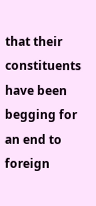that their constituents have been begging for an end to foreign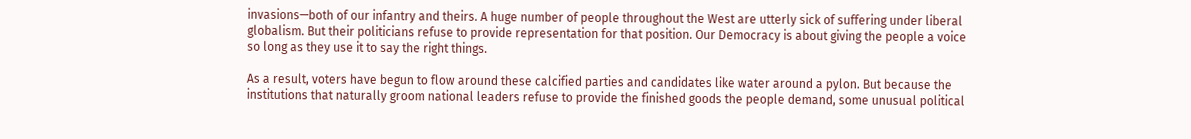invasions—both of our infantry and theirs. A huge number of people throughout the West are utterly sick of suffering under liberal globalism. But their politicians refuse to provide representation for that position. Our Democracy is about giving the people a voice so long as they use it to say the right things.

As a result, voters have begun to flow around these calcified parties and candidates like water around a pylon. But because the institutions that naturally groom national leaders refuse to provide the finished goods the people demand, some unusual political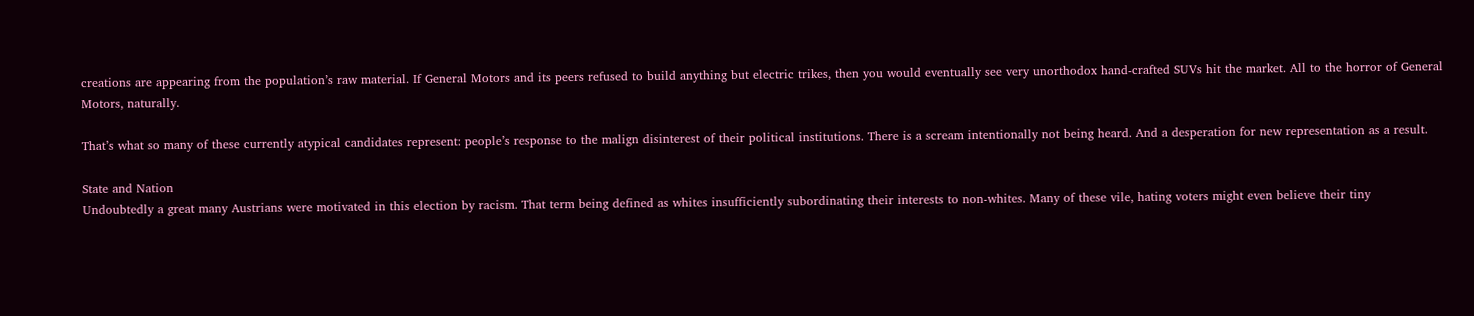creations are appearing from the population’s raw material. If General Motors and its peers refused to build anything but electric trikes, then you would eventually see very unorthodox hand-crafted SUVs hit the market. All to the horror of General Motors, naturally.

That’s what so many of these currently atypical candidates represent: people’s response to the malign disinterest of their political institutions. There is a scream intentionally not being heard. And a desperation for new representation as a result.

State and Nation
Undoubtedly a great many Austrians were motivated in this election by racism. That term being defined as whites insufficiently subordinating their interests to non-whites. Many of these vile, hating voters might even believe their tiny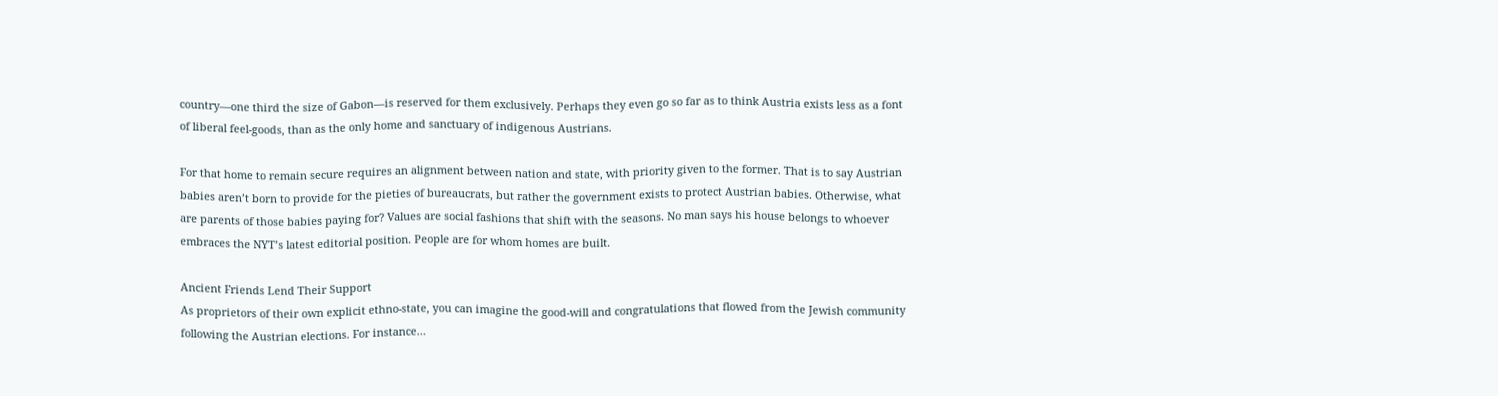country—one third the size of Gabon—is reserved for them exclusively. Perhaps they even go so far as to think Austria exists less as a font of liberal feel-goods, than as the only home and sanctuary of indigenous Austrians.

For that home to remain secure requires an alignment between nation and state, with priority given to the former. That is to say Austrian babies aren’t born to provide for the pieties of bureaucrats, but rather the government exists to protect Austrian babies. Otherwise, what are parents of those babies paying for? Values are social fashions that shift with the seasons. No man says his house belongs to whoever embraces the NYT’s latest editorial position. People are for whom homes are built.

Ancient Friends Lend Their Support
As proprietors of their own explicit ethno-state, you can imagine the good-will and congratulations that flowed from the Jewish community following the Austrian elections. For instance…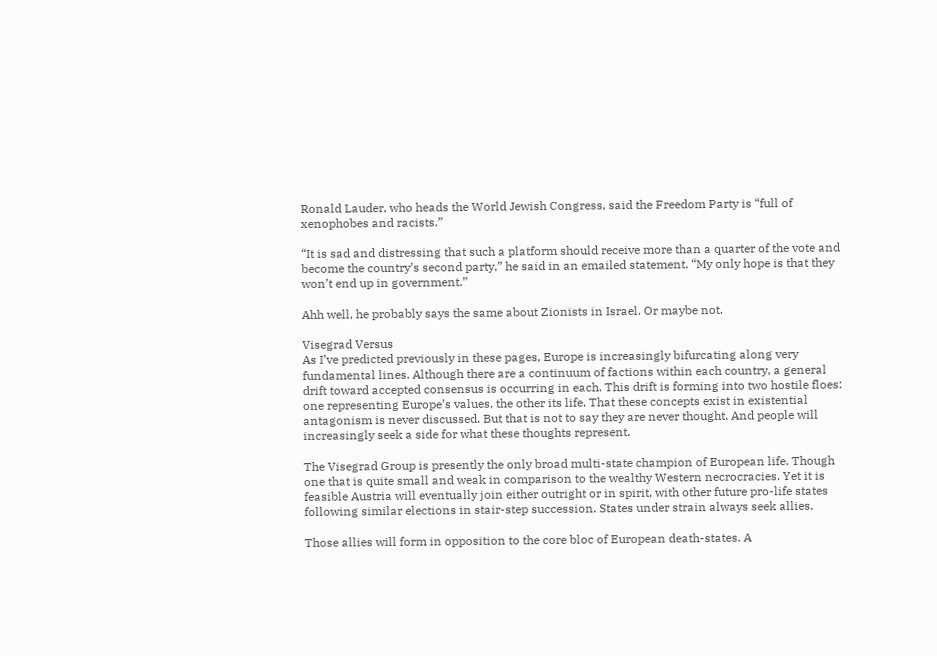Ronald Lauder, who heads the World Jewish Congress, said the Freedom Party is “full of xenophobes and racists.”

“It is sad and distressing that such a platform should receive more than a quarter of the vote and become the country’s second party,” he said in an emailed statement. “My only hope is that they won’t end up in government.”

Ahh well, he probably says the same about Zionists in Israel. Or maybe not.

Visegrad Versus
As I’ve predicted previously in these pages, Europe is increasingly bifurcating along very fundamental lines. Although there are a continuum of factions within each country, a general drift toward accepted consensus is occurring in each. This drift is forming into two hostile floes: one representing Europe’s values, the other its life. That these concepts exist in existential antagonism is never discussed. But that is not to say they are never thought. And people will increasingly seek a side for what these thoughts represent.

The Visegrad Group is presently the only broad multi-state champion of European life. Though one that is quite small and weak in comparison to the wealthy Western necrocracies. Yet it is feasible Austria will eventually join either outright or in spirit, with other future pro-life states following similar elections in stair-step succession. States under strain always seek allies.

Those allies will form in opposition to the core bloc of European death-states. A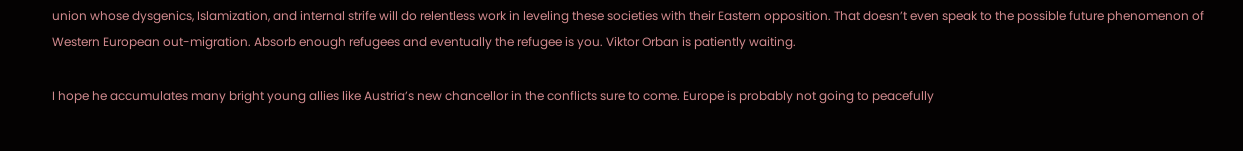union whose dysgenics, Islamization, and internal strife will do relentless work in leveling these societies with their Eastern opposition. That doesn’t even speak to the possible future phenomenon of Western European out-migration. Absorb enough refugees and eventually the refugee is you. Viktor Orban is patiently waiting.

I hope he accumulates many bright young allies like Austria’s new chancellor in the conflicts sure to come. Europe is probably not going to peacefully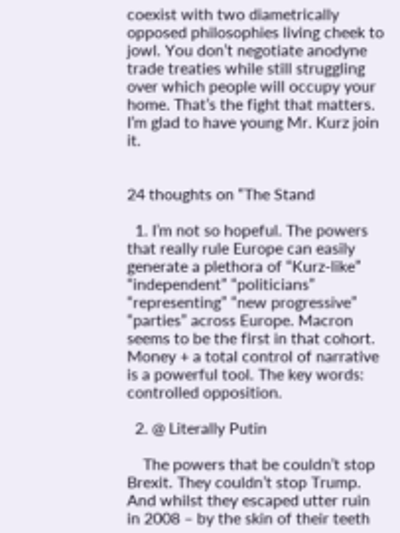coexist with two diametrically opposed philosophies living cheek to jowl. You don’t negotiate anodyne trade treaties while still struggling over which people will occupy your home. That’s the fight that matters. I’m glad to have young Mr. Kurz join it.


24 thoughts on “The Stand

  1. I’m not so hopeful. The powers that really rule Europe can easily generate a plethora of “Kurz-like” “independent” “politicians” “representing” “new progressive” “parties” across Europe. Macron seems to be the first in that cohort. Money + a total control of narrative is a powerful tool. The key words: controlled opposition.

  2. @ Literally Putin

    The powers that be couldn’t stop Brexit. They couldn’t stop Trump. And whilst they escaped utter ruin in 2008 – by the skin of their teeth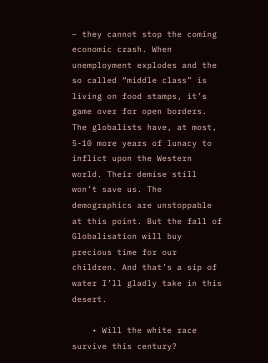– they cannot stop the coming economic crash. When unemployment explodes and the so called “middle class” is living on food stamps, it’s game over for open borders. The globalists have, at most, 5-10 more years of lunacy to inflict upon the Western world. Their demise still won’t save us. The demographics are unstoppable at this point. But the fall of Globalisation will buy precious time for our children. And that’s a sip of water I’ll gladly take in this desert.

    • Will the white race survive this century?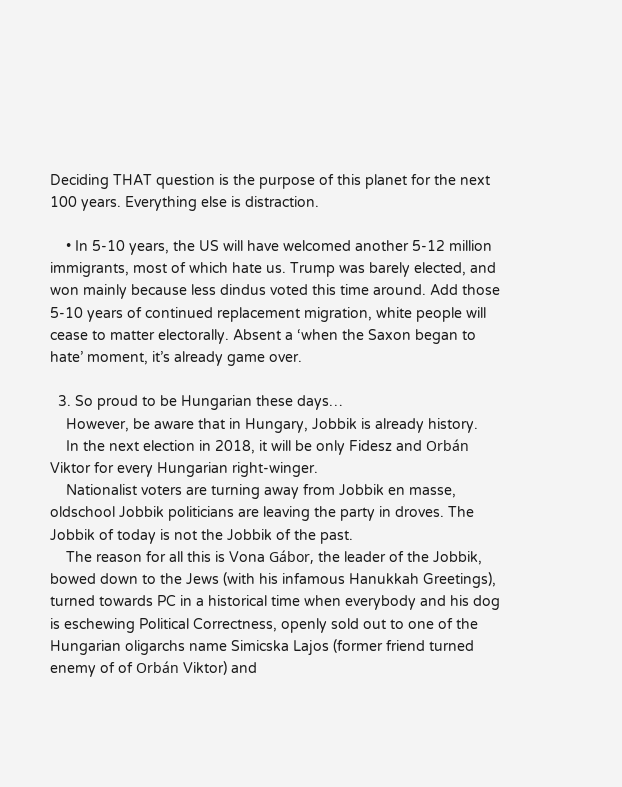Deciding THAT question is the purpose of this planet for the next 100 years. Everything else is distraction.

    • In 5-10 years, the US will have welcomed another 5-12 million immigrants, most of which hate us. Trump was barely elected, and won mainly because less dindus voted this time around. Add those 5-10 years of continued replacement migration, white people will cease to matter electorally. Absent a ‘when the Saxon began to hate’ moment, it’s already game over.

  3. So proud to be Hungarian these days…
    However, be aware that in Hungary, Jobbik is already history.
    In the next election in 2018, it will be only Fidesz and Orbán Viktor for every Hungarian right-winger.
    Nationalist voters are turning away from Jobbik en masse, oldschool Jobbik politicians are leaving the party in droves. The Jobbik of today is not the Jobbik of the past.
    The reason for all this is Vona Gábor, the leader of the Jobbik, bowed down to the Jews (with his infamous Hanukkah Greetings), turned towards PC in a historical time when everybody and his dog is eschewing Political Correctness, openly sold out to one of the Hungarian oligarchs name Simicska Lajos (former friend turned enemy of of Orbán Viktor) and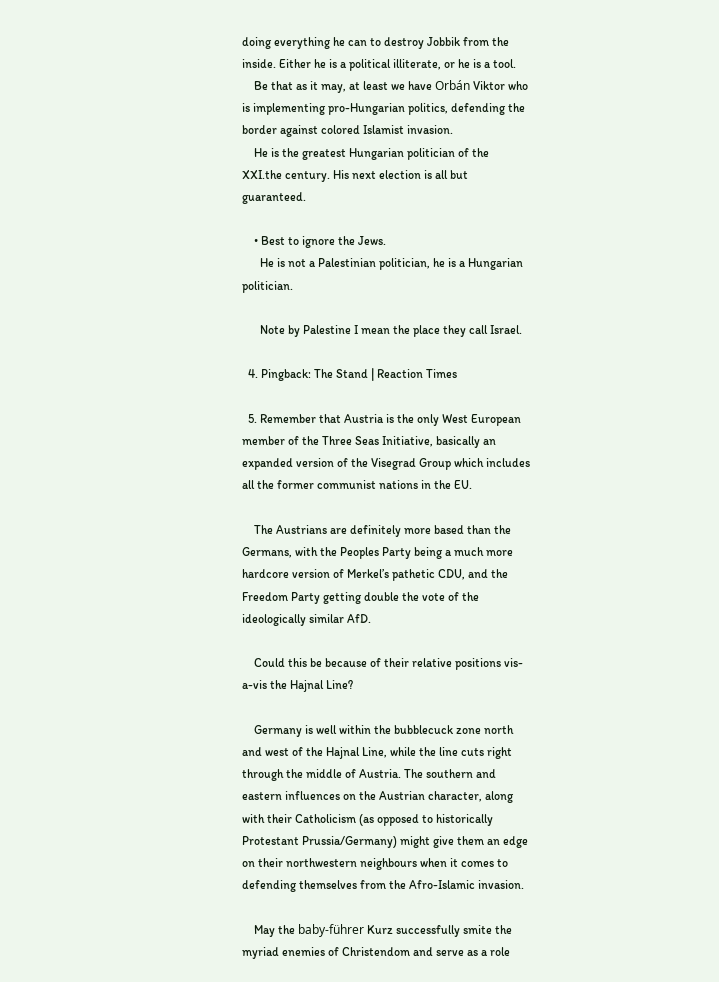doing everything he can to destroy Jobbik from the inside. Either he is a political illiterate, or he is a tool.
    Be that as it may, at least we have Orbán Viktor who is implementing pro-Hungarian politics, defending the border against colored Islamist invasion.
    He is the greatest Hungarian politician of the XXI.the century. His next election is all but guaranteed.

    • Best to ignore the Jews.
      He is not a Palestinian politician, he is a Hungarian politician.

      Note by Palestine I mean the place they call Israel.

  4. Pingback: The Stand | Reaction Times

  5. Remember that Austria is the only West European member of the Three Seas Initiative, basically an expanded version of the Visegrad Group which includes all the former communist nations in the EU.

    The Austrians are definitely more based than the Germans, with the Peoples Party being a much more hardcore version of Merkel’s pathetic CDU, and the Freedom Party getting double the vote of the ideologically similar AfD.

    Could this be because of their relative positions vis-a-vis the Hajnal Line?

    Germany is well within the bubblecuck zone north and west of the Hajnal Line, while the line cuts right through the middle of Austria. The southern and eastern influences on the Austrian character, along with their Catholicism (as opposed to historically Protestant Prussia/Germany) might give them an edge on their northwestern neighbours when it comes to defending themselves from the Afro-Islamic invasion.

    May the baby-führer Kurz successfully smite the myriad enemies of Christendom and serve as a role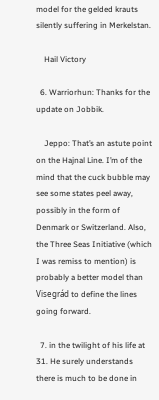model for the gelded krauts silently suffering in Merkelstan.

    Hail Victory

  6. Warriorhun: Thanks for the update on Jobbik.

    Jeppo: That’s an astute point on the Hajnal Line. I’m of the mind that the cuck bubble may see some states peel away, possibly in the form of Denmark or Switzerland. Also, the Three Seas Initiative (which I was remiss to mention) is probably a better model than Visegrád to define the lines going forward.

  7. in the twilight of his life at 31. He surely understands there is much to be done in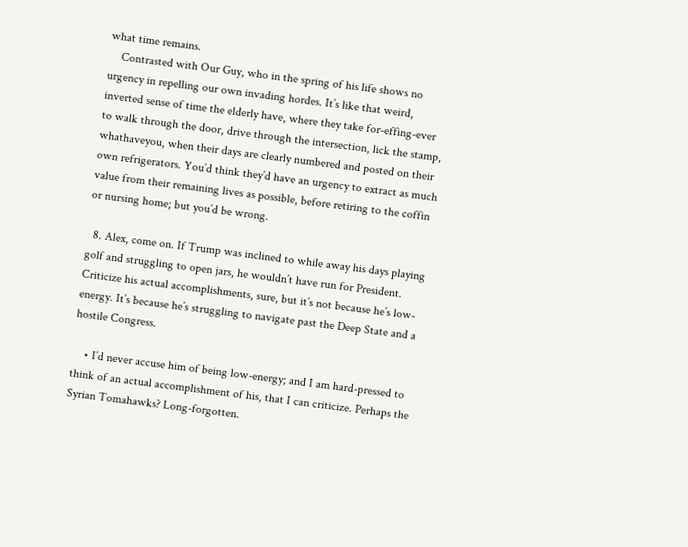what time remains.
    Contrasted with Our Guy, who in the spring of his life shows no urgency in repelling our own invading hordes. It’s like that weird, inverted sense of time the elderly have, where they take for-effing-ever to walk through the door, drive through the intersection, lick the stamp, whathaveyou, when their days are clearly numbered and posted on their own refrigerators. You’d think they’d have an urgency to extract as much value from their remaining lives as possible, before retiring to the coffin or nursing home; but you’d be wrong.

  8. Alex, come on. If Trump was inclined to while away his days playing golf and struggling to open jars, he wouldn’t have run for President. Criticize his actual accomplishments, sure, but it’s not because he’s low-energy. It’s because he’s struggling to navigate past the Deep State and a hostile Congress.

    • I’d never accuse him of being low-energy; and I am hard-pressed to think of an actual accomplishment of his, that I can criticize. Perhaps the Syrian Tomahawks? Long-forgotten.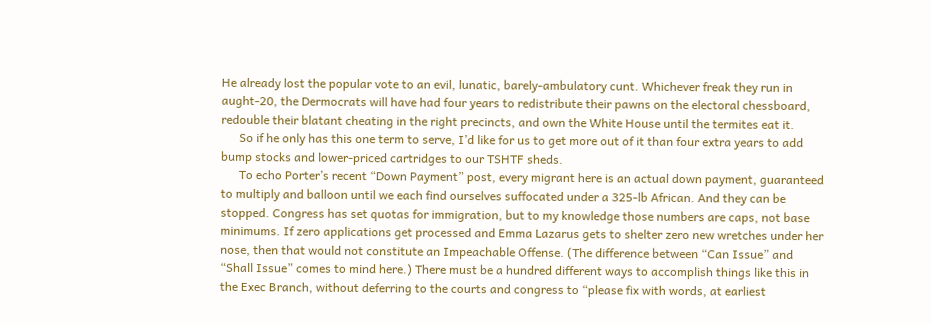He already lost the popular vote to an evil, lunatic, barely-ambulatory cunt. Whichever freak they run in aught-20, the Dermocrats will have had four years to redistribute their pawns on the electoral chessboard, redouble their blatant cheating in the right precincts, and own the White House until the termites eat it.
      So if he only has this one term to serve, I’d like for us to get more out of it than four extra years to add bump stocks and lower-priced cartridges to our TSHTF sheds.
      To echo Porter’s recent “Down Payment” post, every migrant here is an actual down payment, guaranteed to multiply and balloon until we each find ourselves suffocated under a 325-lb African. And they can be stopped. Congress has set quotas for immigration, but to my knowledge those numbers are caps, not base minimums. If zero applications get processed and Emma Lazarus gets to shelter zero new wretches under her nose, then that would not constitute an Impeachable Offense. (The difference between “Can Issue” and “Shall Issue” comes to mind here.) There must be a hundred different ways to accomplish things like this in the Exec Branch, without deferring to the courts and congress to “please fix with words, at earliest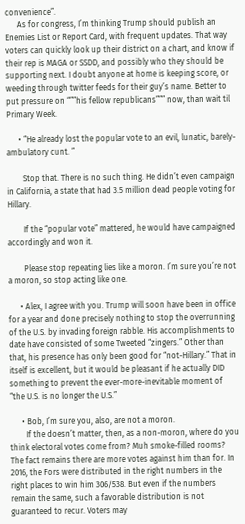convenience”.
      As for congress, I’m thinking Trump should publish an Enemies List or Report Card, with frequent updates. That way voters can quickly look up their district on a chart, and know if their rep is MAGA or SSDD, and possibly who they should be supporting next. I doubt anyone at home is keeping score, or weeding through twitter feeds for their guy’s name. Better to put pressure on “””his fellow republicans””” now, than wait til Primary Week.

      • “He already lost the popular vote to an evil, lunatic, barely-ambulatory cunt. ”

        Stop that. There is no such thing. He didn’t even campaign in California, a state that had 3.5 million dead people voting for Hillary.

        If the “popular vote” mattered, he would have campaigned accordingly and won it.

        Please stop repeating lies like a moron. I’m sure you’re not a moron, so stop acting like one.

      • Alex, I agree with you. Trump will soon have been in office for a year and done precisely nothing to stop the overrunning of the U.S. by invading foreign rabble. His accomplishments to date have consisted of some Tweeted “zingers.” Other than that, his presence has only been good for “not-Hillary.” That in itself is excellent, but it would be pleasant if he actually DID something to prevent the ever-more-inevitable moment of “the U.S. is no longer the U.S.”

      • Bob, I’m sure you, also, are not a moron.
        If the doesn’t matter, then, as a non-moron, where do you think electoral votes come from? Muh smoke-filled rooms? The fact remains there are more votes against him than for. In 2016, the Fors were distributed in the right numbers in the right places to win him 306/538. But even if the numbers remain the same, such a favorable distribution is not guaranteed to recur. Voters may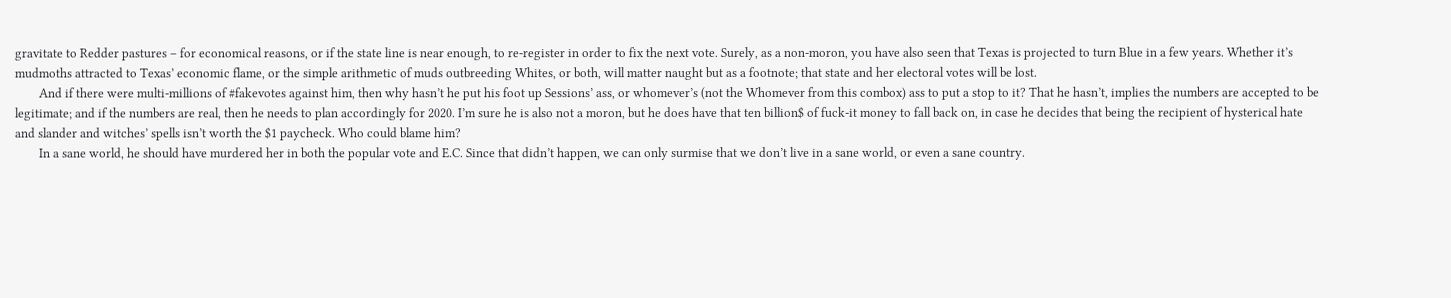gravitate to Redder pastures – for economical reasons, or if the state line is near enough, to re-register in order to fix the next vote. Surely, as a non-moron, you have also seen that Texas is projected to turn Blue in a few years. Whether it’s mudmoths attracted to Texas’ economic flame, or the simple arithmetic of muds outbreeding Whites, or both, will matter naught but as a footnote; that state and her electoral votes will be lost.
        And if there were multi-millions of #fakevotes against him, then why hasn’t he put his foot up Sessions’ ass, or whomever’s (not the Whomever from this combox) ass to put a stop to it? That he hasn’t, implies the numbers are accepted to be legitimate; and if the numbers are real, then he needs to plan accordingly for 2020. I’m sure he is also not a moron, but he does have that ten billion$ of fuck-it money to fall back on, in case he decides that being the recipient of hysterical hate and slander and witches’ spells isn’t worth the $1 paycheck. Who could blame him?
        In a sane world, he should have murdered her in both the popular vote and E.C. Since that didn’t happen, we can only surmise that we don’t live in a sane world, or even a sane country.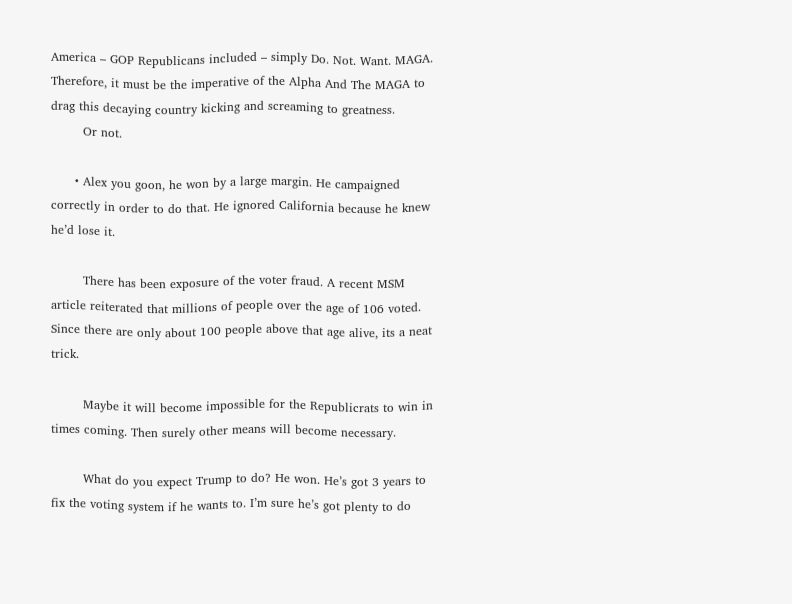America – GOP Republicans included – simply Do. Not. Want. MAGA. Therefore, it must be the imperative of the Alpha And The MAGA to drag this decaying country kicking and screaming to greatness.
        Or not.

      • Alex you goon, he won by a large margin. He campaigned correctly in order to do that. He ignored California because he knew he’d lose it.

        There has been exposure of the voter fraud. A recent MSM article reiterated that millions of people over the age of 106 voted. Since there are only about 100 people above that age alive, its a neat trick.

        Maybe it will become impossible for the Republicrats to win in times coming. Then surely other means will become necessary.

        What do you expect Trump to do? He won. He’s got 3 years to fix the voting system if he wants to. I’m sure he’s got plenty to do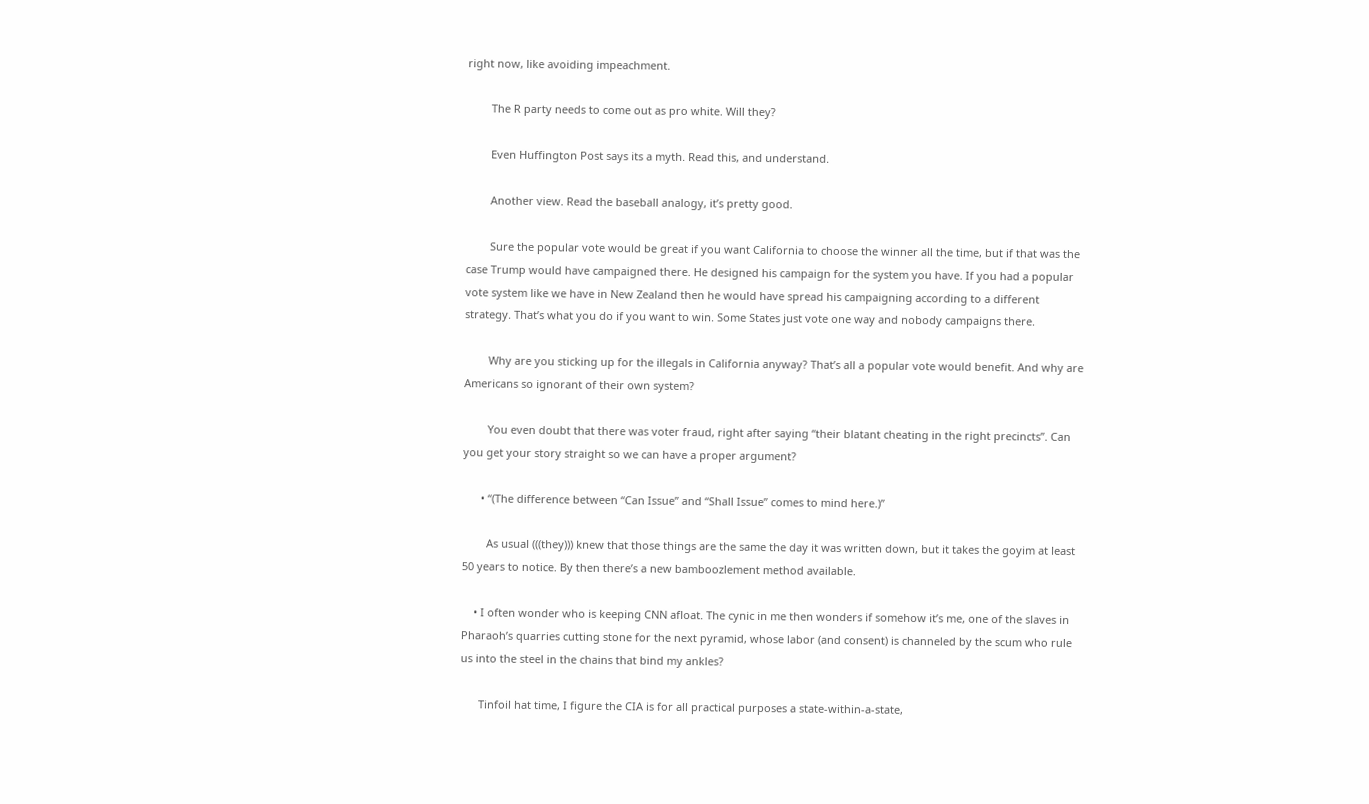right now, like avoiding impeachment.

        The R party needs to come out as pro white. Will they?

        Even Huffington Post says its a myth. Read this, and understand.

        Another view. Read the baseball analogy, it’s pretty good.

        Sure the popular vote would be great if you want California to choose the winner all the time, but if that was the case Trump would have campaigned there. He designed his campaign for the system you have. If you had a popular vote system like we have in New Zealand then he would have spread his campaigning according to a different strategy. That’s what you do if you want to win. Some States just vote one way and nobody campaigns there.

        Why are you sticking up for the illegals in California anyway? That’s all a popular vote would benefit. And why are Americans so ignorant of their own system?

        You even doubt that there was voter fraud, right after saying “their blatant cheating in the right precincts”. Can you get your story straight so we can have a proper argument?

      • “(The difference between “Can Issue” and “Shall Issue” comes to mind here.)”

        As usual (((they))) knew that those things are the same the day it was written down, but it takes the goyim at least 50 years to notice. By then there’s a new bamboozlement method available.

    • I often wonder who is keeping CNN afloat. The cynic in me then wonders if somehow it’s me, one of the slaves in Pharaoh’s quarries cutting stone for the next pyramid, whose labor (and consent) is channeled by the scum who rule us into the steel in the chains that bind my ankles?

      Tinfoil hat time, I figure the CIA is for all practical purposes a state-within-a-state,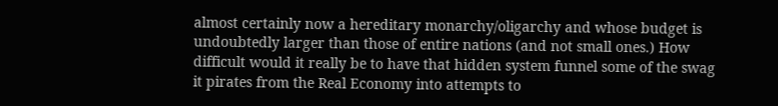almost certainly now a hereditary monarchy/oligarchy and whose budget is undoubtedly larger than those of entire nations (and not small ones.) How difficult would it really be to have that hidden system funnel some of the swag it pirates from the Real Economy into attempts to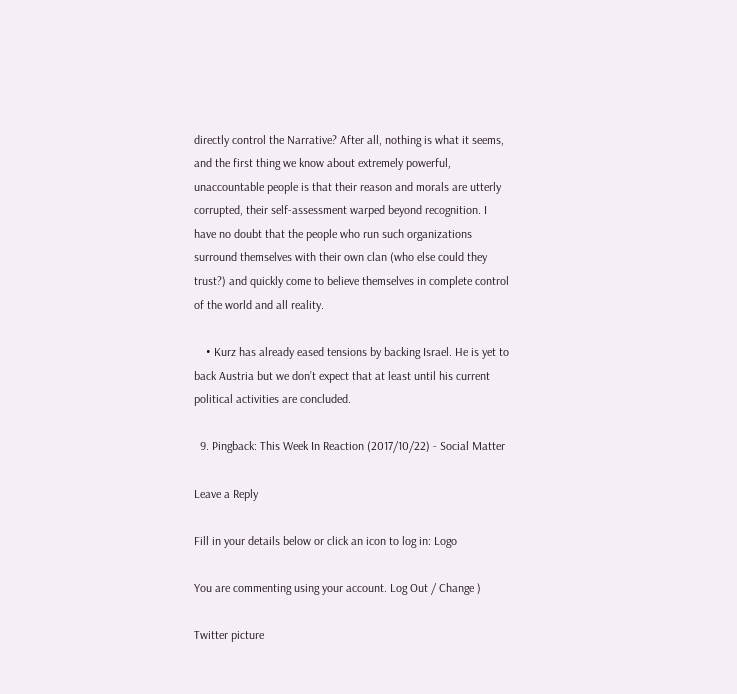directly control the Narrative? After all, nothing is what it seems, and the first thing we know about extremely powerful, unaccountable people is that their reason and morals are utterly corrupted, their self-assessment warped beyond recognition. I have no doubt that the people who run such organizations surround themselves with their own clan (who else could they trust?) and quickly come to believe themselves in complete control of the world and all reality.

    • Kurz has already eased tensions by backing Israel. He is yet to back Austria but we don’t expect that at least until his current political activities are concluded.

  9. Pingback: This Week In Reaction (2017/10/22) - Social Matter

Leave a Reply

Fill in your details below or click an icon to log in: Logo

You are commenting using your account. Log Out / Change )

Twitter picture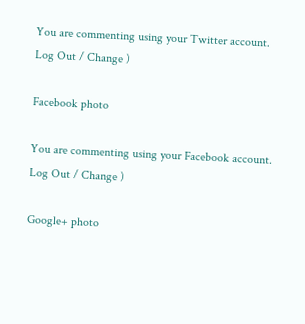You are commenting using your Twitter account. Log Out / Change )

Facebook photo

You are commenting using your Facebook account. Log Out / Change )

Google+ photo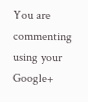You are commenting using your Google+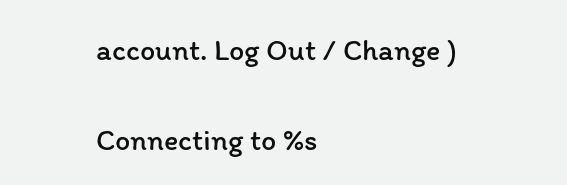account. Log Out / Change )

Connecting to %s